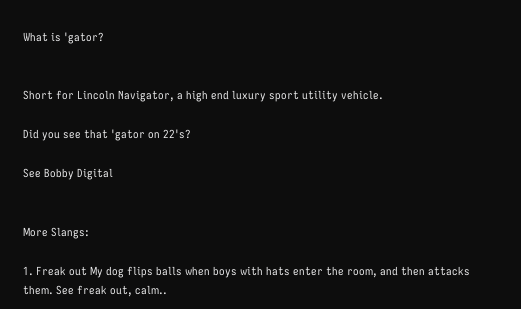What is 'gator?


Short for Lincoln Navigator, a high end luxury sport utility vehicle.

Did you see that 'gator on 22's?

See Bobby Digital


More Slangs:

1. Freak out My dog flips balls when boys with hats enter the room, and then attacks them. See freak out, calm..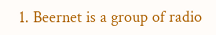1. Beernet is a group of radio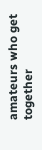amateurs who get together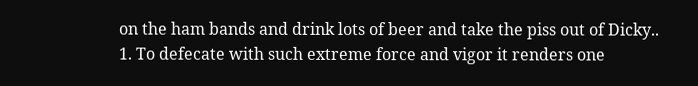on the ham bands and drink lots of beer and take the piss out of Dicky..
1. To defecate with such extreme force and vigor it renders one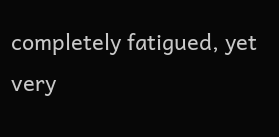completely fatigued, yet very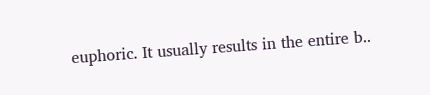euphoric. It usually results in the entire b..